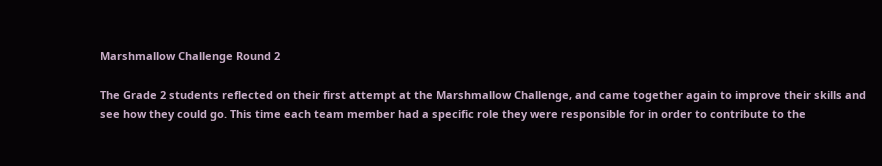Marshmallow Challenge Round 2

The Grade 2 students reflected on their first attempt at the Marshmallow Challenge, and came together again to improve their skills and see how they could go. This time each team member had a specific role they were responsible for in order to contribute to the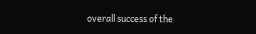overall success of the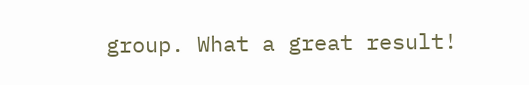group. What a great result!